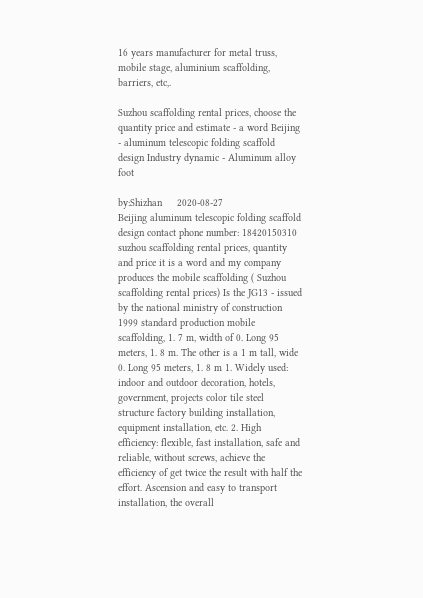16 years manufacturer for metal truss, mobile stage, aluminium scaffolding, barriers, etc,.

Suzhou scaffolding rental prices, choose the quantity price and estimate - a word Beijing - aluminum telescopic folding scaffold design Industry dynamic - Aluminum alloy foot

by:Shizhan     2020-08-27
Beijing aluminum telescopic folding scaffold design contact phone number: 18420150310 suzhou scaffolding rental prices, quantity and price it is a word and my company produces the mobile scaffolding ( Suzhou scaffolding rental prices) Is the JG13 - issued by the national ministry of construction 1999 standard production mobile scaffolding, 1. 7 m, width of 0. Long 95 meters, 1. 8 m. The other is a 1 m tall, wide 0. Long 95 meters, 1. 8 m 1. Widely used: indoor and outdoor decoration, hotels, government, projects color tile steel structure factory building installation, equipment installation, etc. 2. High efficiency: flexible, fast installation, safe and reliable, without screws, achieve the efficiency of get twice the result with half the effort. Ascension and easy to transport installation, the overall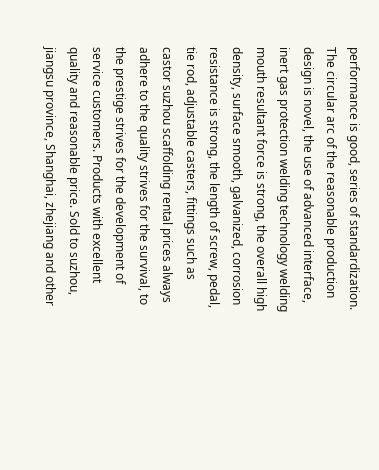performance is good, series of standardization. The circular arc of the reasonable production design is novel, the use of advanced interface, inert gas protection welding technology welding mouth resultant force is strong, the overall high density, surface smooth, galvanized, corrosion resistance is strong, the length of screw, pedal, tie rod, adjustable casters, fittings such as castor suzhou scaffolding rental prices always adhere to the quality strives for the survival, to the prestige strives for the development of service customers. Products with excellent quality and reasonable price. Sold to suzhou, jiangsu province, Shanghai, zhejiang and other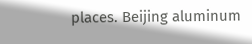places. Beijing aluminum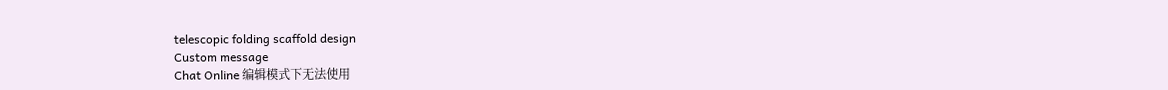telescopic folding scaffold design
Custom message
Chat Online 编辑模式下无法使用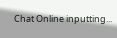Chat Online inputting...